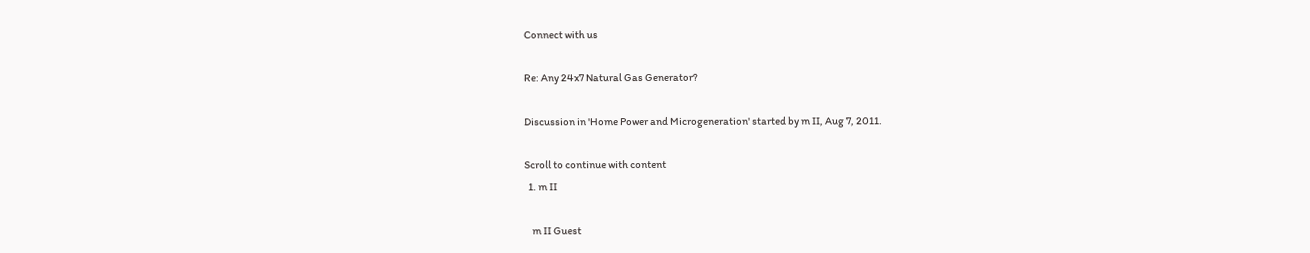Connect with us

Re: Any 24x7 Natural Gas Generator?

Discussion in 'Home Power and Microgeneration' started by m II, Aug 7, 2011.

Scroll to continue with content
  1. m II

    m II Guest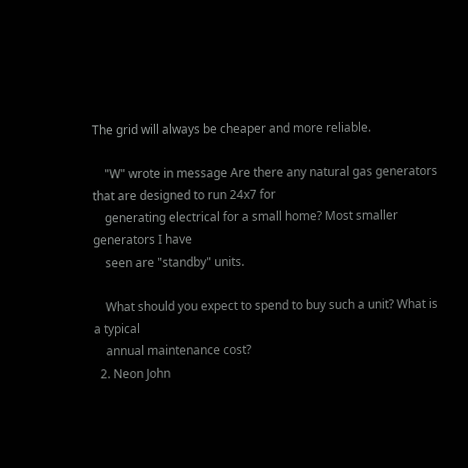The grid will always be cheaper and more reliable.

    "W" wrote in message Are there any natural gas generators that are designed to run 24x7 for
    generating electrical for a small home? Most smaller generators I have
    seen are "standby" units.

    What should you expect to spend to buy such a unit? What is a typical
    annual maintenance cost?
  2. Neon John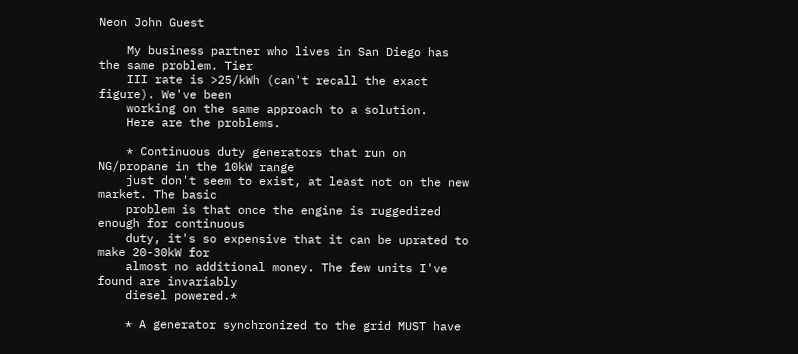Neon John Guest

    My business partner who lives in San Diego has the same problem. Tier
    III rate is >25/kWh (can't recall the exact figure). We've been
    working on the same approach to a solution.
    Here are the problems.

    * Continuous duty generators that run on NG/propane in the 10kW range
    just don't seem to exist, at least not on the new market. The basic
    problem is that once the engine is ruggedized enough for continuous
    duty, it's so expensive that it can be uprated to make 20-30kW for
    almost no additional money. The few units I've found are invariably
    diesel powered.*

    * A generator synchronized to the grid MUST have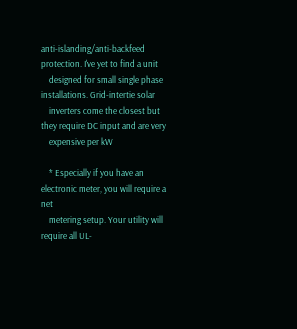anti-islanding/anti-backfeed protection. I've yet to find a unit
    designed for small single phase installations. Grid-intertie solar
    inverters come the closest but they require DC input and are very
    expensive per kW

    * Especially if you have an electronic meter, you will require a net
    metering setup. Your utility will require all UL-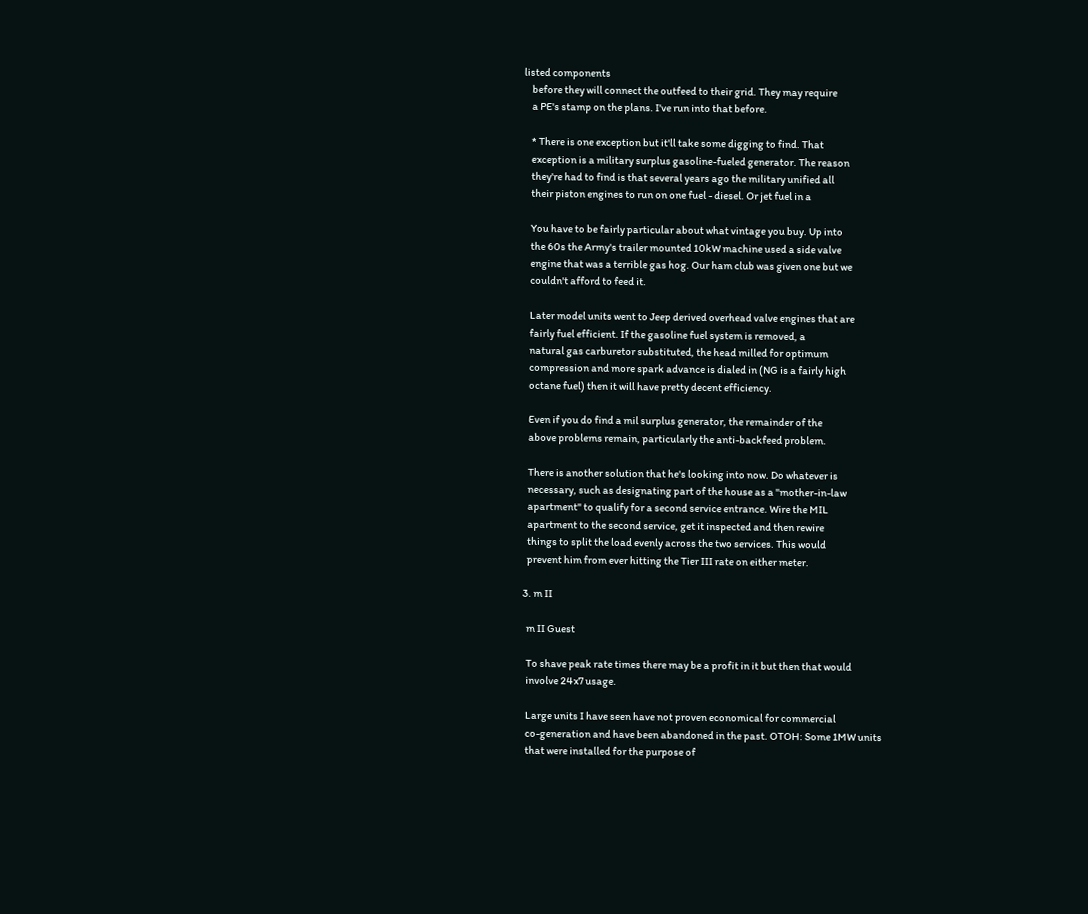listed components
    before they will connect the outfeed to their grid. They may require
    a PE's stamp on the plans. I've run into that before.

    * There is one exception but it'll take some digging to find. That
    exception is a military surplus gasoline-fueled generator. The reason
    they're had to find is that several years ago the military unified all
    their piston engines to run on one fuel - diesel. Or jet fuel in a

    You have to be fairly particular about what vintage you buy. Up into
    the 60s the Army's trailer mounted 10kW machine used a side valve
    engine that was a terrible gas hog. Our ham club was given one but we
    couldn't afford to feed it.

    Later model units went to Jeep derived overhead valve engines that are
    fairly fuel efficient. If the gasoline fuel system is removed, a
    natural gas carburetor substituted, the head milled for optimum
    compression and more spark advance is dialed in (NG is a fairly high
    octane fuel) then it will have pretty decent efficiency.

    Even if you do find a mil surplus generator, the remainder of the
    above problems remain, particularly the anti-backfeed problem.

    There is another solution that he's looking into now. Do whatever is
    necessary, such as designating part of the house as a "mother-in-law
    apartment" to qualify for a second service entrance. Wire the MIL
    apartment to the second service, get it inspected and then rewire
    things to split the load evenly across the two services. This would
    prevent him from ever hitting the Tier III rate on either meter.

  3. m II

    m II Guest

    To shave peak rate times there may be a profit in it but then that would
    involve 24x7 usage.

    Large units I have seen have not proven economical for commercial
    co-generation and have been abandoned in the past. OTOH: Some 1MW units
    that were installed for the purpose of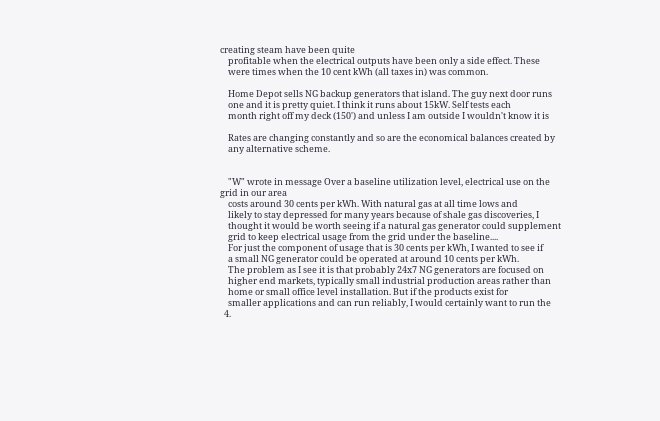creating steam have been quite
    profitable when the electrical outputs have been only a side effect. These
    were times when the 10 cent kWh (all taxes in) was common.

    Home Depot sells NG backup generators that island. The guy next door runs
    one and it is pretty quiet. I think it runs about 15kW. Self tests each
    month right off my deck (150') and unless I am outside I wouldn't know it is

    Rates are changing constantly and so are the economical balances created by
    any alternative scheme.


    "W" wrote in message Over a baseline utilization level, electrical use on the grid in our area
    costs around 30 cents per kWh. With natural gas at all time lows and
    likely to stay depressed for many years because of shale gas discoveries, I
    thought it would be worth seeing if a natural gas generator could supplement
    grid to keep electrical usage from the grid under the baseline....
    For just the component of usage that is 30 cents per kWh, I wanted to see if
    a small NG generator could be operated at around 10 cents per kWh.
    The problem as I see it is that probably 24x7 NG generators are focused on
    higher end markets, typically small industrial production areas rather than
    home or small office level installation. But if the products exist for
    smaller applications and can run reliably, I would certainly want to run the
  4.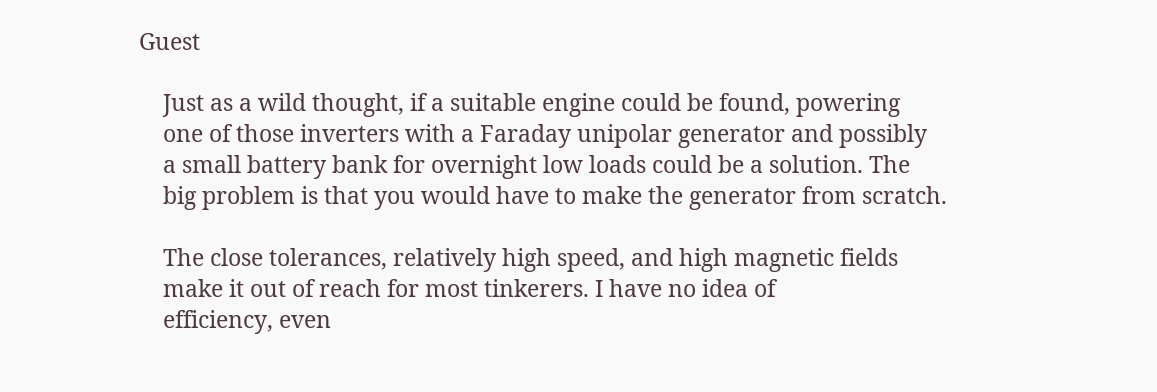Guest

    Just as a wild thought, if a suitable engine could be found, powering
    one of those inverters with a Faraday unipolar generator and possibly
    a small battery bank for overnight low loads could be a solution. The
    big problem is that you would have to make the generator from scratch.

    The close tolerances, relatively high speed, and high magnetic fields
    make it out of reach for most tinkerers. I have no idea of
    efficiency, even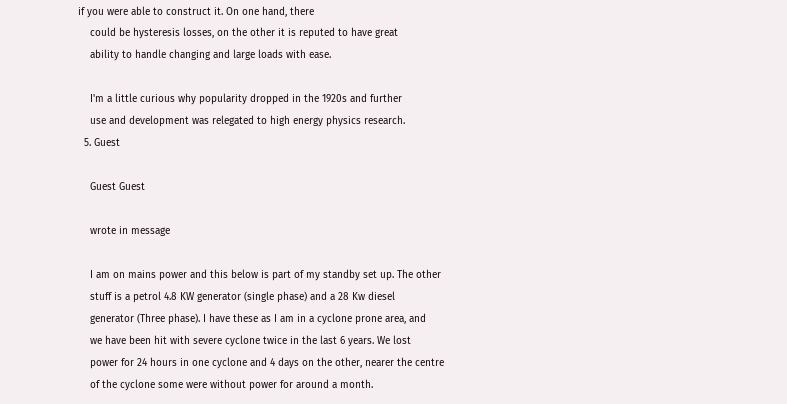if you were able to construct it. On one hand, there
    could be hysteresis losses, on the other it is reputed to have great
    ability to handle changing and large loads with ease.

    I'm a little curious why popularity dropped in the 1920s and further
    use and development was relegated to high energy physics research.
  5. Guest

    Guest Guest

    wrote in message

    I am on mains power and this below is part of my standby set up. The other
    stuff is a petrol 4.8 KW generator (single phase) and a 28 Kw diesel
    generator (Three phase). I have these as I am in a cyclone prone area, and
    we have been hit with severe cyclone twice in the last 6 years. We lost
    power for 24 hours in one cyclone and 4 days on the other, nearer the centre
    of the cyclone some were without power for around a month.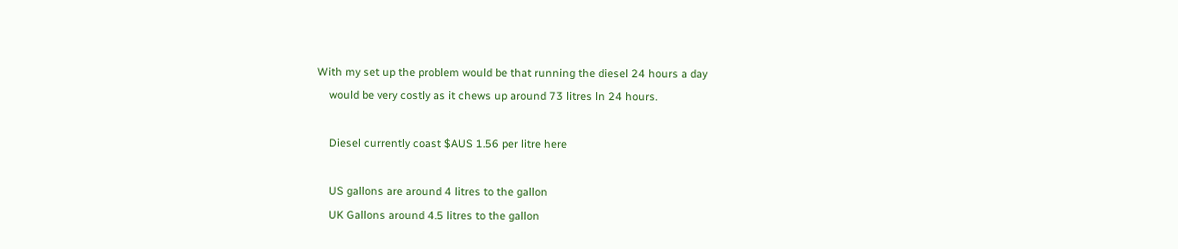With my set up the problem would be that running the diesel 24 hours a day
    would be very costly as it chews up around 73 litres ln 24 hours.

    Diesel currently coast $AUS 1.56 per litre here

    US gallons are around 4 litres to the gallon
    UK Gallons around 4.5 litres to the gallon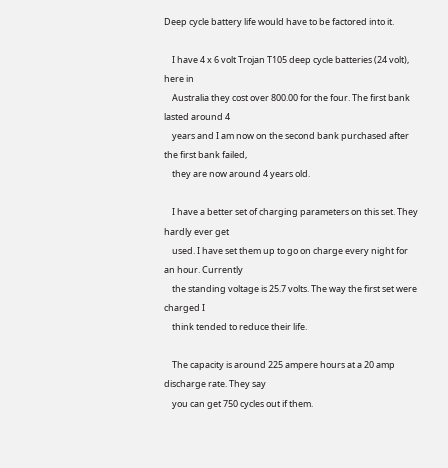Deep cycle battery life would have to be factored into it.

    I have 4 x 6 volt Trojan T105 deep cycle batteries (24 volt), here in
    Australia they cost over 800.00 for the four. The first bank lasted around 4
    years and I am now on the second bank purchased after the first bank failed,
    they are now around 4 years old.

    I have a better set of charging parameters on this set. They hardly ever get
    used. I have set them up to go on charge every night for an hour. Currently
    the standing voltage is 25.7 volts. The way the first set were charged I
    think tended to reduce their life.

    The capacity is around 225 ampere hours at a 20 amp discharge rate. They say
    you can get 750 cycles out if them.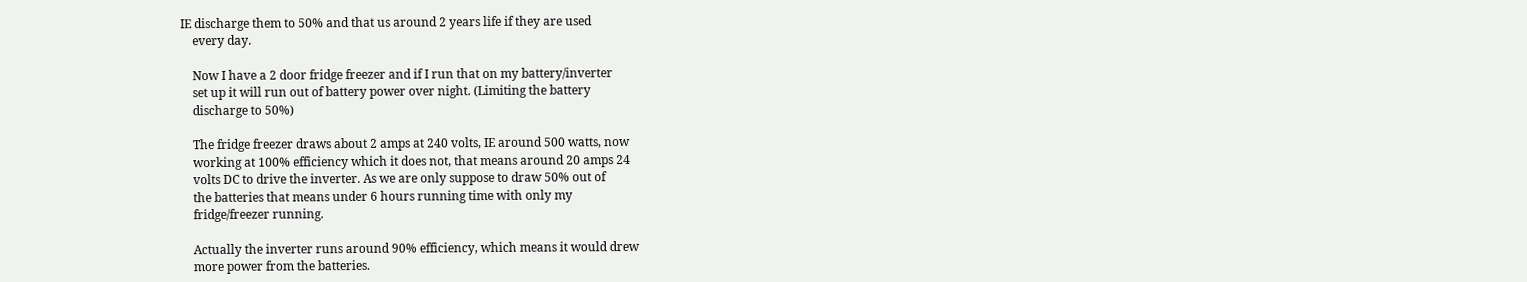IE discharge them to 50% and that us around 2 years life if they are used
    every day.

    Now I have a 2 door fridge freezer and if I run that on my battery/inverter
    set up it will run out of battery power over night. (Limiting the battery
    discharge to 50%)

    The fridge freezer draws about 2 amps at 240 volts, IE around 500 watts, now
    working at 100% efficiency which it does not, that means around 20 amps 24
    volts DC to drive the inverter. As we are only suppose to draw 50% out of
    the batteries that means under 6 hours running time with only my
    fridge/freezer running.

    Actually the inverter runs around 90% efficiency, which means it would drew
    more power from the batteries.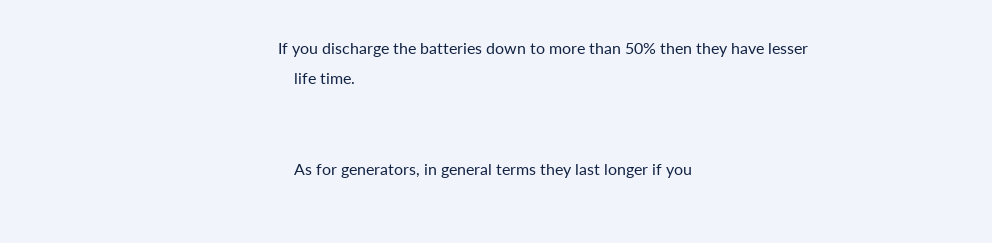If you discharge the batteries down to more than 50% then they have lesser
    life time.


    As for generators, in general terms they last longer if you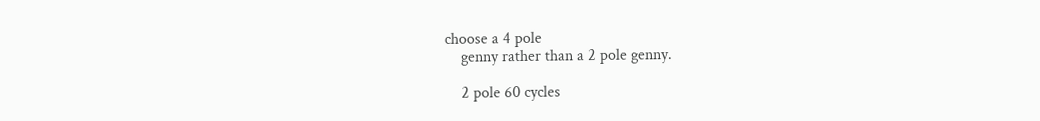choose a 4 pole
    genny rather than a 2 pole genny.

    2 pole 60 cycles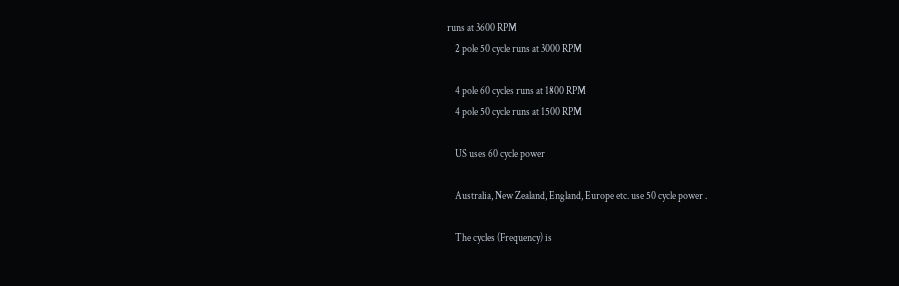runs at 3600 RPM
    2 pole 50 cycle runs at 3000 RPM

    4 pole 60 cycles runs at 1800 RPM
    4 pole 50 cycle runs at 1500 RPM

    US uses 60 cycle power

    Australia, New Zealand, England, Europe etc. use 50 cycle power .

    The cycles (Frequency) is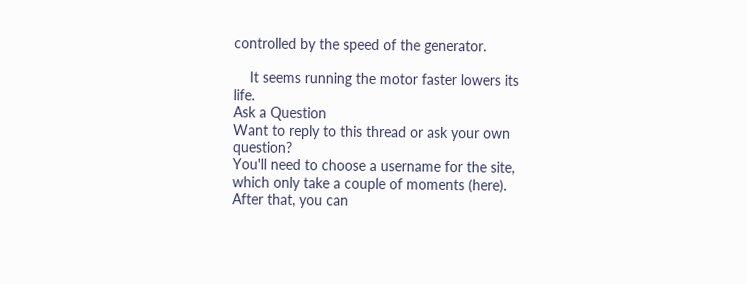controlled by the speed of the generator.

    It seems running the motor faster lowers its life.
Ask a Question
Want to reply to this thread or ask your own question?
You'll need to choose a username for the site, which only take a couple of moments (here). After that, you can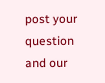post your question and our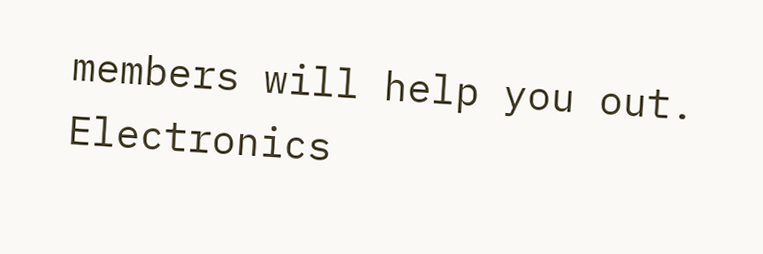members will help you out.
Electronics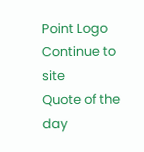Point Logo
Continue to site
Quote of the day